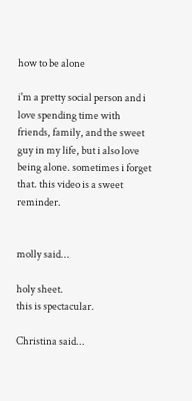how to be alone

i'm a pretty social person and i love spending time with friends, family, and the sweet guy in my life, but i also love being alone. sometimes i forget that. this video is a sweet reminder.


molly said...

holy sheet.
this is spectacular.

Christina said...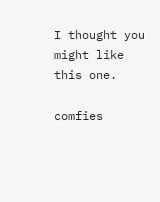I thought you might like this one.

comfies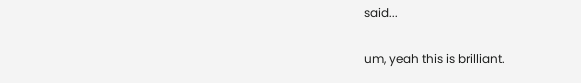said...

um, yeah this is brilliant.